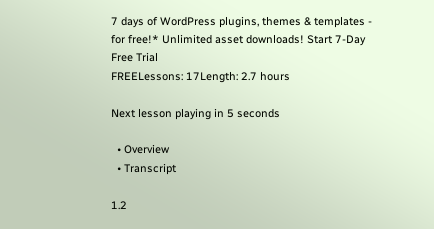7 days of WordPress plugins, themes & templates - for free!* Unlimited asset downloads! Start 7-Day Free Trial
FREELessons: 17Length: 2.7 hours

Next lesson playing in 5 seconds

  • Overview
  • Transcript

1.2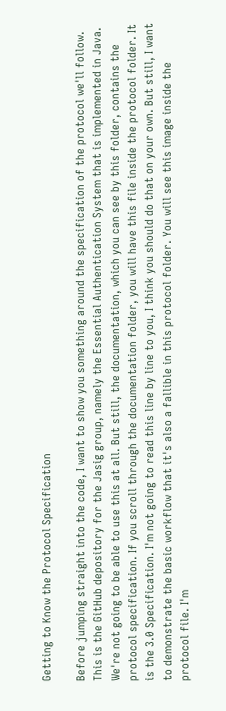Getting to Know the Protocol Specification

Before jumping straight into the code, I want to show you something around the specification of the protocol we'll follow. This is the GitHub depository for the Jasig group, namely the Essential Authentication System that is implemented in Java. We're not going to be able to use this at all. But still, the documentation, which you can see by this folder, contains the protocol specification. If you scroll through the documentation folder, you will have this file inside the protocol folder. It is the 3.0 Specification. I'm not going to read this line by line to you, I think you should do that on your own. But still, I want to demonstrate the basic workflow that it's also a fallible in this protocol folder. You will see this image inside the protocol file. I'm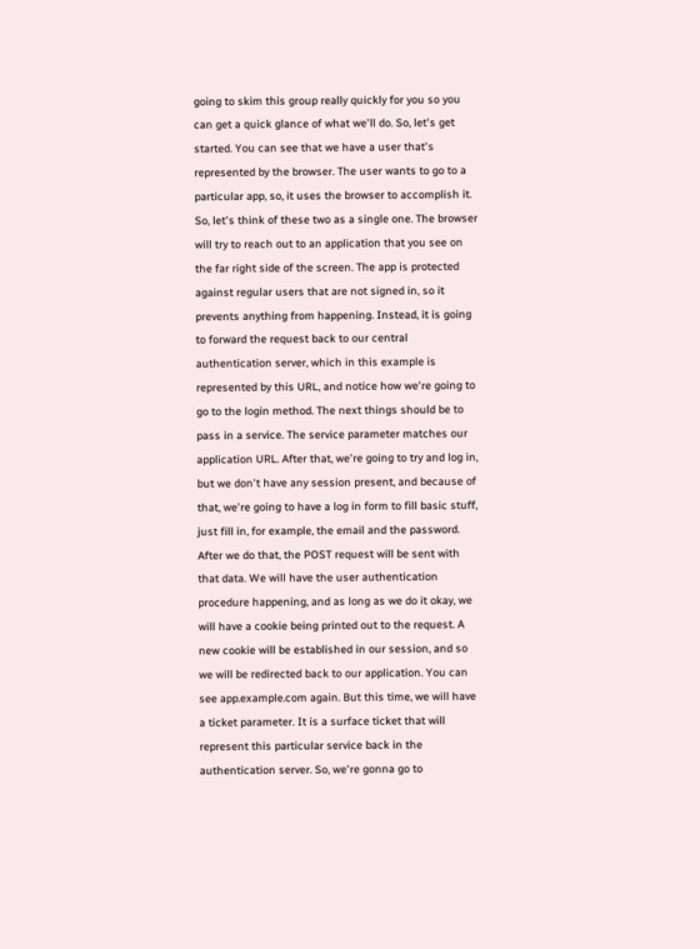going to skim this group really quickly for you so you can get a quick glance of what we'll do. So, let's get started. You can see that we have a user that's represented by the browser. The user wants to go to a particular app, so, it uses the browser to accomplish it. So, let's think of these two as a single one. The browser will try to reach out to an application that you see on the far right side of the screen. The app is protected against regular users that are not signed in, so it prevents anything from happening. Instead, it is going to forward the request back to our central authentication server, which in this example is represented by this URL, and notice how we're going to go to the login method. The next things should be to pass in a service. The service parameter matches our application URL. After that, we're going to try and log in, but we don't have any session present, and because of that, we're going to have a log in form to fill basic stuff, just fill in, for example, the email and the password. After we do that, the POST request will be sent with that data. We will have the user authentication procedure happening, and as long as we do it okay, we will have a cookie being printed out to the request. A new cookie will be established in our session, and so we will be redirected back to our application. You can see app.example.com again. But this time, we will have a ticket parameter. It is a surface ticket that will represent this particular service back in the authentication server. So, we're gonna go to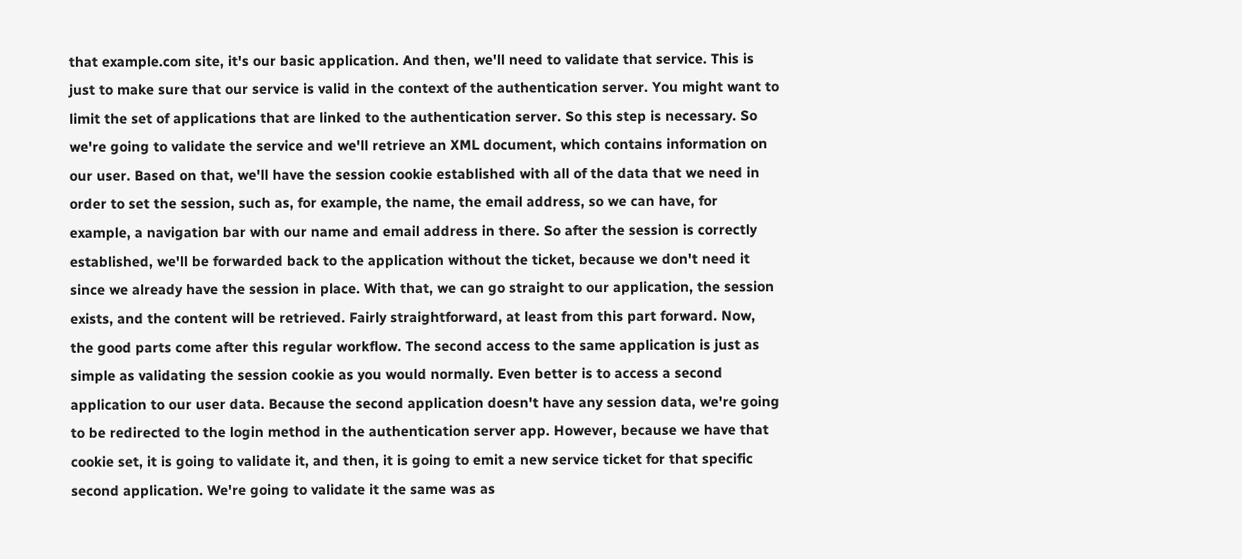that example.com site, it's our basic application. And then, we'll need to validate that service. This is just to make sure that our service is valid in the context of the authentication server. You might want to limit the set of applications that are linked to the authentication server. So this step is necessary. So we're going to validate the service and we'll retrieve an XML document, which contains information on our user. Based on that, we'll have the session cookie established with all of the data that we need in order to set the session, such as, for example, the name, the email address, so we can have, for example, a navigation bar with our name and email address in there. So after the session is correctly established, we'll be forwarded back to the application without the ticket, because we don't need it since we already have the session in place. With that, we can go straight to our application, the session exists, and the content will be retrieved. Fairly straightforward, at least from this part forward. Now, the good parts come after this regular workflow. The second access to the same application is just as simple as validating the session cookie as you would normally. Even better is to access a second application to our user data. Because the second application doesn't have any session data, we're going to be redirected to the login method in the authentication server app. However, because we have that cookie set, it is going to validate it, and then, it is going to emit a new service ticket for that specific second application. We're going to validate it the same was as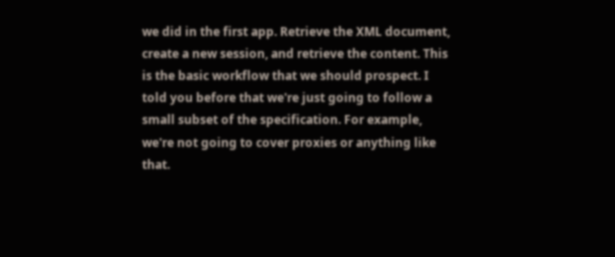we did in the first app. Retrieve the XML document, create a new session, and retrieve the content. This is the basic workflow that we should prospect. I told you before that we're just going to follow a small subset of the specification. For example, we're not going to cover proxies or anything like that.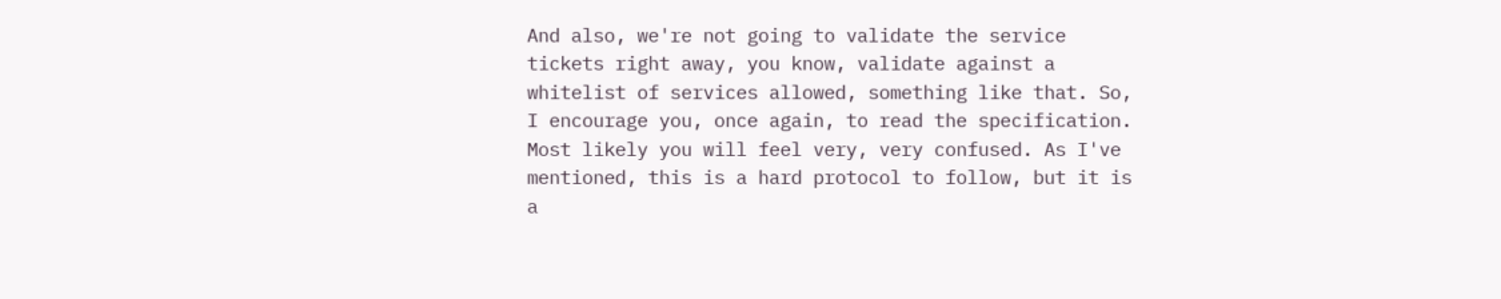And also, we're not going to validate the service tickets right away, you know, validate against a whitelist of services allowed, something like that. So, I encourage you, once again, to read the specification. Most likely you will feel very, very confused. As I've mentioned, this is a hard protocol to follow, but it is a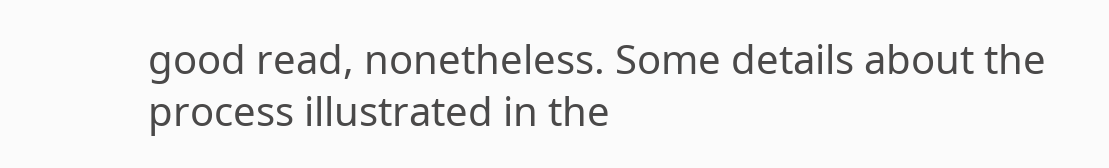good read, nonetheless. Some details about the process illustrated in the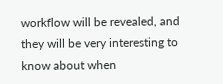workflow will be revealed, and they will be very interesting to know about when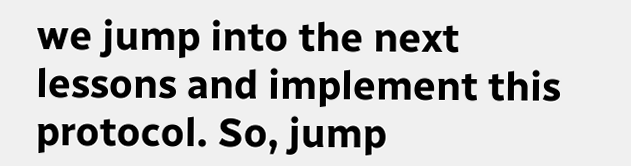we jump into the next lessons and implement this protocol. So, jump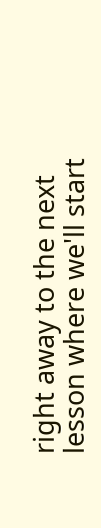right away to the next lesson where we'll start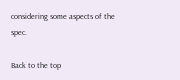considering some aspects of the spec.

Back to the top